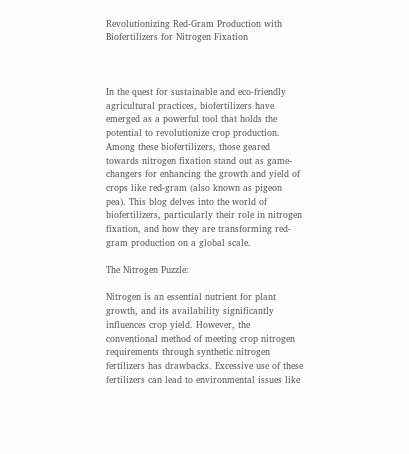Revolutionizing Red-Gram Production with Biofertilizers for Nitrogen Fixation



In the quest for sustainable and eco-friendly agricultural practices, biofertilizers have emerged as a powerful tool that holds the potential to revolutionize crop production. Among these biofertilizers, those geared towards nitrogen fixation stand out as game-changers for enhancing the growth and yield of crops like red-gram (also known as pigeon pea). This blog delves into the world of biofertilizers, particularly their role in nitrogen fixation, and how they are transforming red-gram production on a global scale.

The Nitrogen Puzzle:

Nitrogen is an essential nutrient for plant growth, and its availability significantly influences crop yield. However, the conventional method of meeting crop nitrogen requirements through synthetic nitrogen fertilizers has drawbacks. Excessive use of these fertilizers can lead to environmental issues like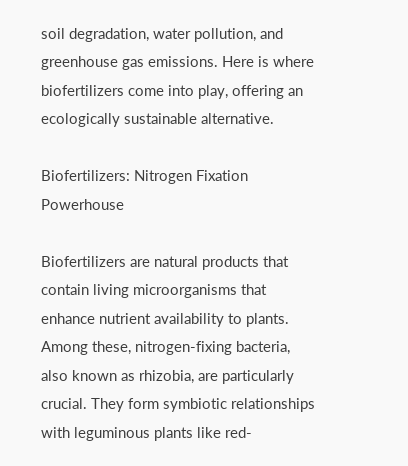soil degradation, water pollution, and greenhouse gas emissions. Here is where biofertilizers come into play, offering an ecologically sustainable alternative.

Biofertilizers: Nitrogen Fixation Powerhouse

Biofertilizers are natural products that contain living microorganisms that enhance nutrient availability to plants. Among these, nitrogen-fixing bacteria, also known as rhizobia, are particularly crucial. They form symbiotic relationships with leguminous plants like red-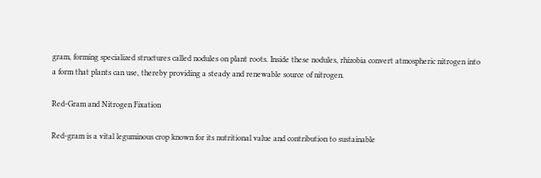gram, forming specialized structures called nodules on plant roots. Inside these nodules, rhizobia convert atmospheric nitrogen into a form that plants can use, thereby providing a steady and renewable source of nitrogen.

Red-Gram and Nitrogen Fixation

Red-gram is a vital leguminous crop known for its nutritional value and contribution to sustainable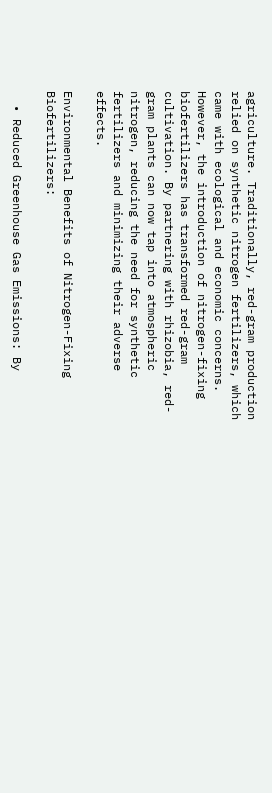agriculture. Traditionally, red-gram production relied on synthetic nitrogen fertilizers, which came with ecological and economic concerns. However, the introduction of nitrogen-fixing biofertilizers has transformed red-gram cultivation. By partnering with rhizobia, red-gram plants can now tap into atmospheric nitrogen, reducing the need for synthetic fertilizers and minimizing their adverse effects.

Environmental Benefits of Nitrogen-Fixing Biofertilizers:

  • Reduced Greenhouse Gas Emissions: By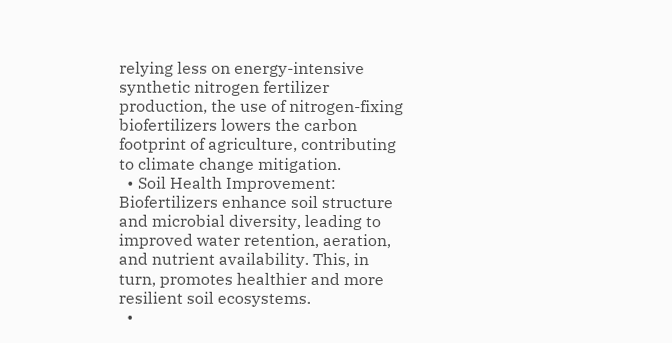relying less on energy-intensive synthetic nitrogen fertilizer production, the use of nitrogen-fixing biofertilizers lowers the carbon footprint of agriculture, contributing to climate change mitigation.
  • Soil Health Improvement: Biofertilizers enhance soil structure and microbial diversity, leading to improved water retention, aeration, and nutrient availability. This, in turn, promotes healthier and more resilient soil ecosystems.
  •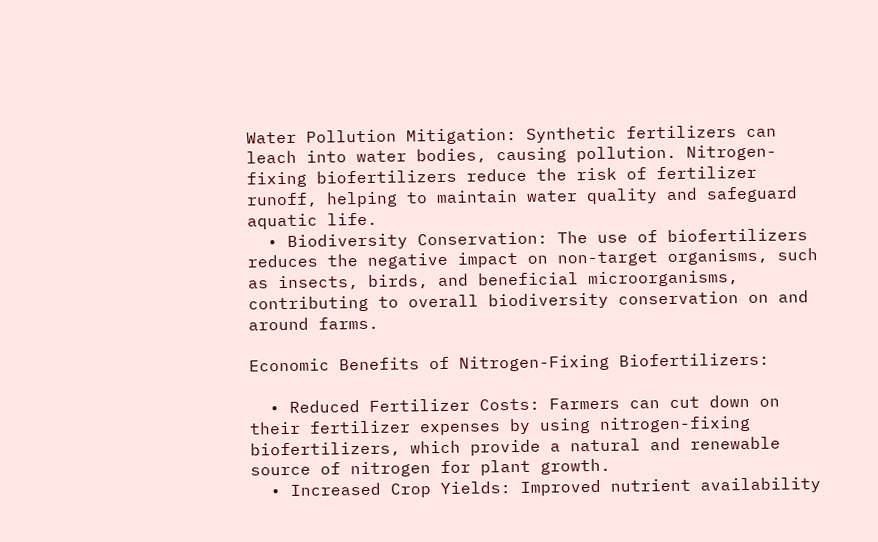Water Pollution Mitigation: Synthetic fertilizers can leach into water bodies, causing pollution. Nitrogen-fixing biofertilizers reduce the risk of fertilizer runoff, helping to maintain water quality and safeguard aquatic life.
  • Biodiversity Conservation: The use of biofertilizers reduces the negative impact on non-target organisms, such as insects, birds, and beneficial microorganisms, contributing to overall biodiversity conservation on and around farms.

Economic Benefits of Nitrogen-Fixing Biofertilizers:

  • Reduced Fertilizer Costs: Farmers can cut down on their fertilizer expenses by using nitrogen-fixing biofertilizers, which provide a natural and renewable source of nitrogen for plant growth.
  • Increased Crop Yields: Improved nutrient availability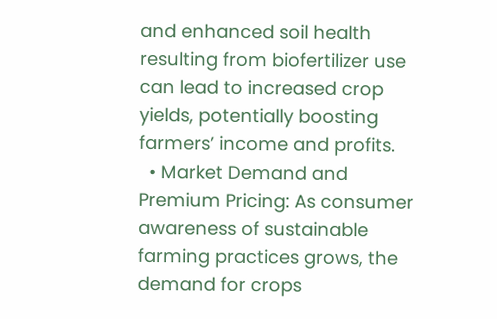and enhanced soil health resulting from biofertilizer use can lead to increased crop yields, potentially boosting farmers’ income and profits.
  • Market Demand and Premium Pricing: As consumer awareness of sustainable farming practices grows, the demand for crops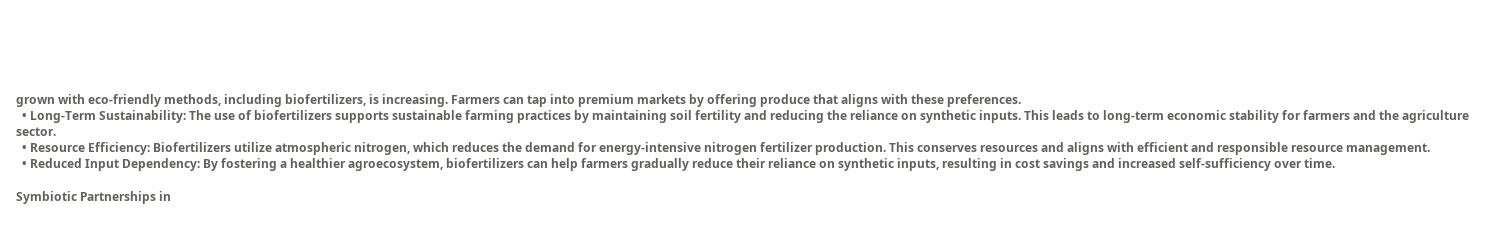grown with eco-friendly methods, including biofertilizers, is increasing. Farmers can tap into premium markets by offering produce that aligns with these preferences.
  • Long-Term Sustainability: The use of biofertilizers supports sustainable farming practices by maintaining soil fertility and reducing the reliance on synthetic inputs. This leads to long-term economic stability for farmers and the agriculture sector.
  • Resource Efficiency: Biofertilizers utilize atmospheric nitrogen, which reduces the demand for energy-intensive nitrogen fertilizer production. This conserves resources and aligns with efficient and responsible resource management.
  • Reduced Input Dependency: By fostering a healthier agroecosystem, biofertilizers can help farmers gradually reduce their reliance on synthetic inputs, resulting in cost savings and increased self-sufficiency over time.

Symbiotic Partnerships in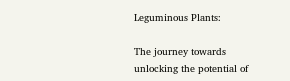Leguminous Plants:

The journey towards unlocking the potential of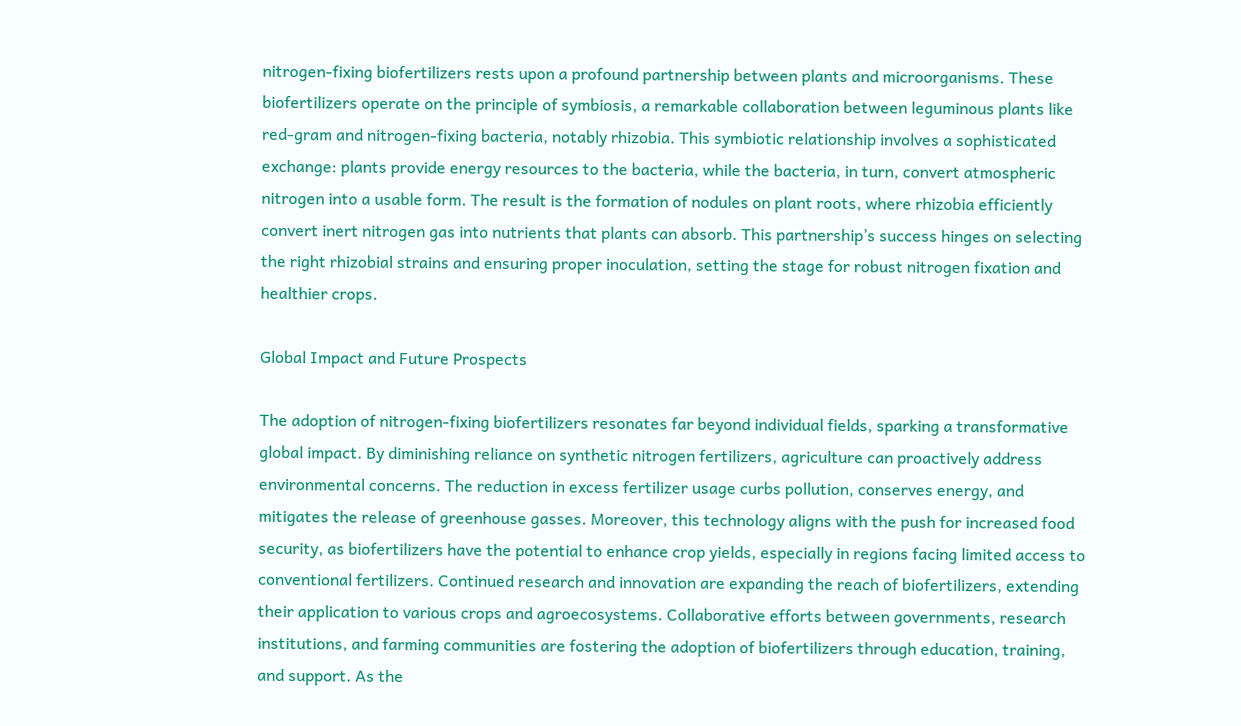nitrogen-fixing biofertilizers rests upon a profound partnership between plants and microorganisms. These biofertilizers operate on the principle of symbiosis, a remarkable collaboration between leguminous plants like red-gram and nitrogen-fixing bacteria, notably rhizobia. This symbiotic relationship involves a sophisticated exchange: plants provide energy resources to the bacteria, while the bacteria, in turn, convert atmospheric nitrogen into a usable form. The result is the formation of nodules on plant roots, where rhizobia efficiently convert inert nitrogen gas into nutrients that plants can absorb. This partnership’s success hinges on selecting the right rhizobial strains and ensuring proper inoculation, setting the stage for robust nitrogen fixation and healthier crops.

Global Impact and Future Prospects

The adoption of nitrogen-fixing biofertilizers resonates far beyond individual fields, sparking a transformative global impact. By diminishing reliance on synthetic nitrogen fertilizers, agriculture can proactively address environmental concerns. The reduction in excess fertilizer usage curbs pollution, conserves energy, and mitigates the release of greenhouse gasses. Moreover, this technology aligns with the push for increased food security, as biofertilizers have the potential to enhance crop yields, especially in regions facing limited access to conventional fertilizers. Continued research and innovation are expanding the reach of biofertilizers, extending their application to various crops and agroecosystems. Collaborative efforts between governments, research institutions, and farming communities are fostering the adoption of biofertilizers through education, training, and support. As the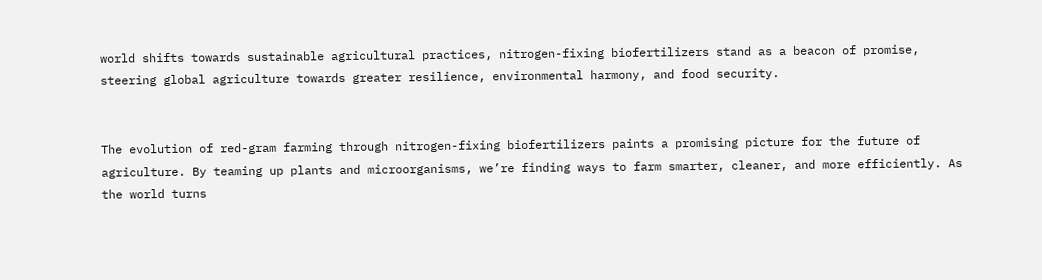world shifts towards sustainable agricultural practices, nitrogen-fixing biofertilizers stand as a beacon of promise, steering global agriculture towards greater resilience, environmental harmony, and food security.


The evolution of red-gram farming through nitrogen-fixing biofertilizers paints a promising picture for the future of agriculture. By teaming up plants and microorganisms, we’re finding ways to farm smarter, cleaner, and more efficiently. As the world turns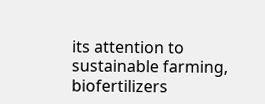its attention to sustainable farming, biofertilizers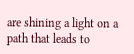are shining a light on a path that leads to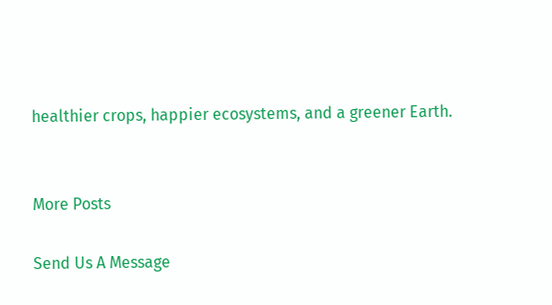healthier crops, happier ecosystems, and a greener Earth.


More Posts

Send Us A Message